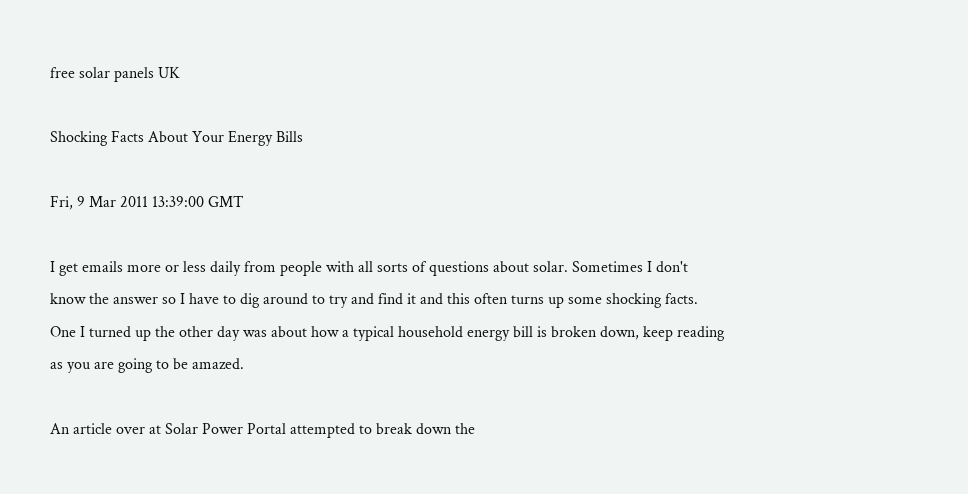free solar panels UK

Shocking Facts About Your Energy Bills

Fri, 9 Mar 2011 13:39:00 GMT

I get emails more or less daily from people with all sorts of questions about solar. Sometimes I don't know the answer so I have to dig around to try and find it and this often turns up some shocking facts. One I turned up the other day was about how a typical household energy bill is broken down, keep reading as you are going to be amazed.

An article over at Solar Power Portal attempted to break down the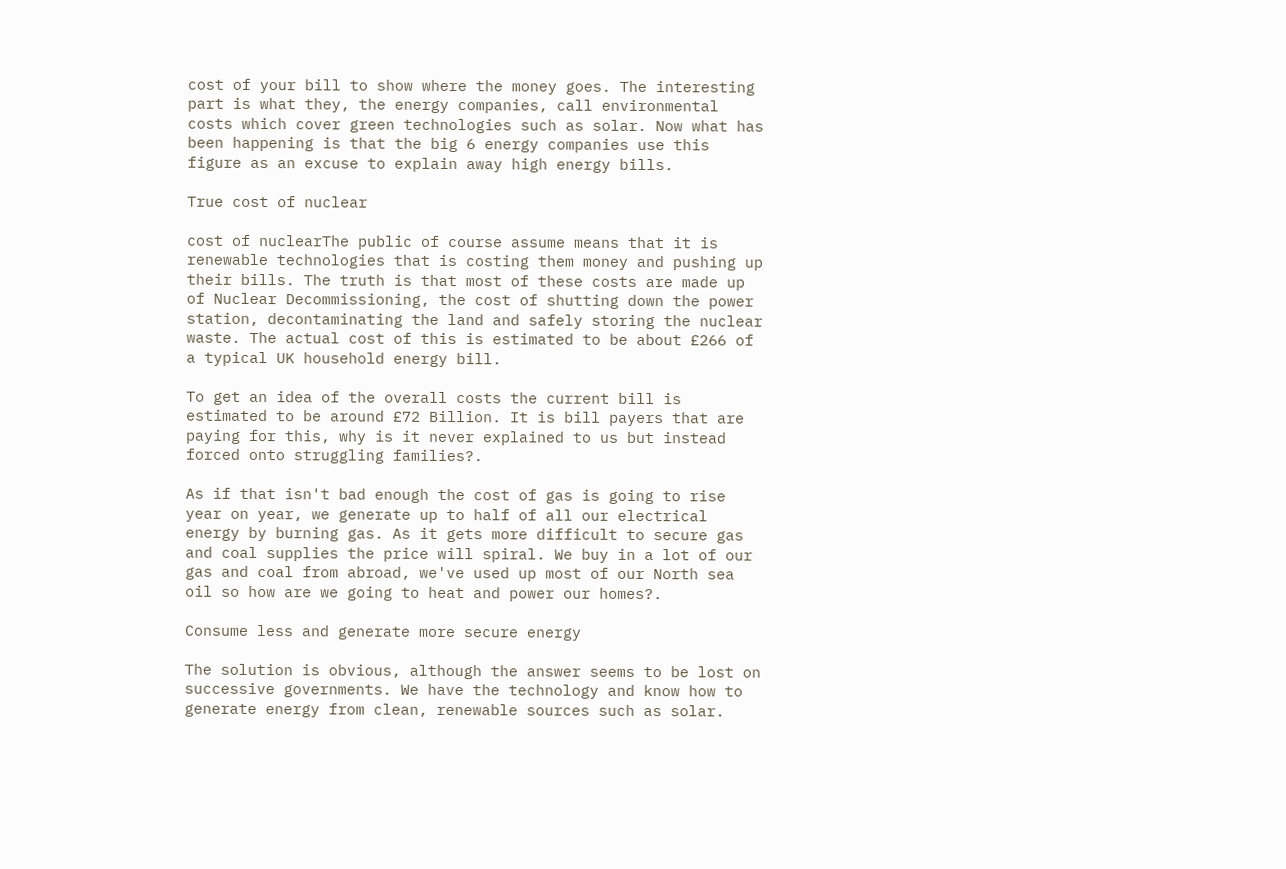cost of your bill to show where the money goes. The interesting part is what they, the energy companies, call environmental costs which cover green technologies such as solar. Now what has been happening is that the big 6 energy companies use this figure as an excuse to explain away high energy bills.

True cost of nuclear

cost of nuclearThe public of course assume means that it is renewable technologies that is costing them money and pushing up their bills. The truth is that most of these costs are made up of Nuclear Decommissioning, the cost of shutting down the power station, decontaminating the land and safely storing the nuclear waste. The actual cost of this is estimated to be about £266 of a typical UK household energy bill.

To get an idea of the overall costs the current bill is estimated to be around £72 Billion. It is bill payers that are paying for this, why is it never explained to us but instead forced onto struggling families?.

As if that isn't bad enough the cost of gas is going to rise year on year, we generate up to half of all our electrical energy by burning gas. As it gets more difficult to secure gas and coal supplies the price will spiral. We buy in a lot of our gas and coal from abroad, we've used up most of our North sea oil so how are we going to heat and power our homes?.

Consume less and generate more secure energy

The solution is obvious, although the answer seems to be lost on successive governments. We have the technology and know how to generate energy from clean, renewable sources such as solar.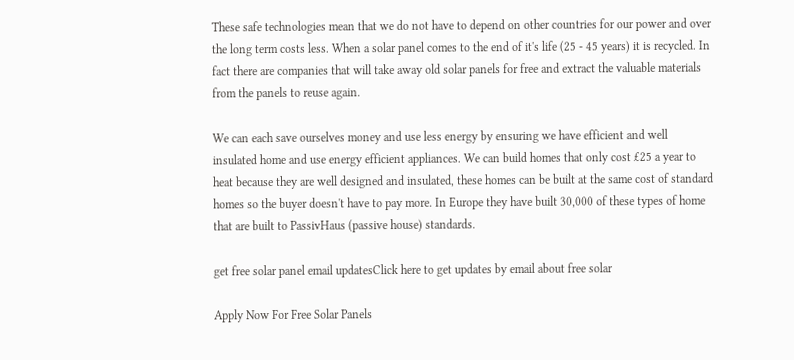These safe technologies mean that we do not have to depend on other countries for our power and over the long term costs less. When a solar panel comes to the end of it's life (25 - 45 years) it is recycled. In fact there are companies that will take away old solar panels for free and extract the valuable materials from the panels to reuse again.

We can each save ourselves money and use less energy by ensuring we have efficient and well insulated home and use energy efficient appliances. We can build homes that only cost £25 a year to heat because they are well designed and insulated, these homes can be built at the same cost of standard homes so the buyer doesn't have to pay more. In Europe they have built 30,000 of these types of home that are built to PassivHaus (passive house) standards.

get free solar panel email updatesClick here to get updates by email about free solar

Apply Now For Free Solar Panels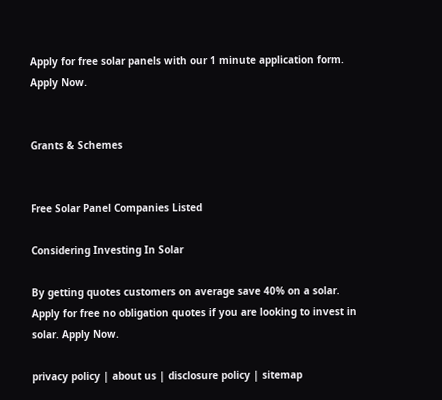Apply for free solar panels with our 1 minute application form. Apply Now.


Grants & Schemes


Free Solar Panel Companies Listed

Considering Investing In Solar

By getting quotes customers on average save 40% on a solar. Apply for free no obligation quotes if you are looking to invest in solar. Apply Now.

privacy policy | about us | disclosure policy | sitemap